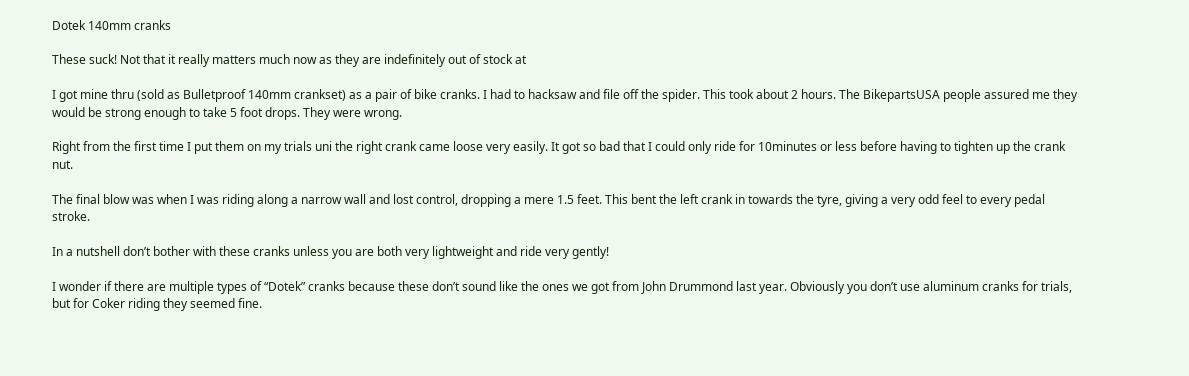Dotek 140mm cranks

These suck! Not that it really matters much now as they are indefinitely out of stock at

I got mine thru (sold as Bulletproof 140mm crankset) as a pair of bike cranks. I had to hacksaw and file off the spider. This took about 2 hours. The BikepartsUSA people assured me they would be strong enough to take 5 foot drops. They were wrong.

Right from the first time I put them on my trials uni the right crank came loose very easily. It got so bad that I could only ride for 10minutes or less before having to tighten up the crank nut.

The final blow was when I was riding along a narrow wall and lost control, dropping a mere 1.5 feet. This bent the left crank in towards the tyre, giving a very odd feel to every pedal stroke.

In a nutshell don’t bother with these cranks unless you are both very lightweight and ride very gently!

I wonder if there are multiple types of “Dotek” cranks because these don’t sound like the ones we got from John Drummond last year. Obviously you don’t use aluminum cranks for trials, but for Coker riding they seemed fine.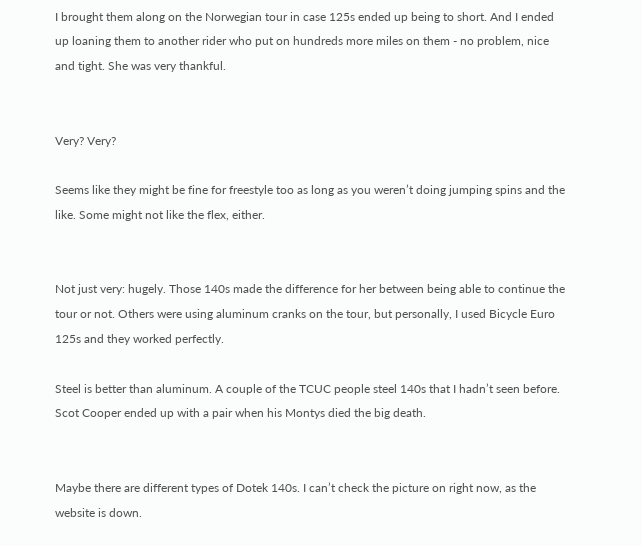I brought them along on the Norwegian tour in case 125s ended up being to short. And I ended up loaning them to another rider who put on hundreds more miles on them - no problem, nice and tight. She was very thankful.


Very? Very?

Seems like they might be fine for freestyle too as long as you weren’t doing jumping spins and the like. Some might not like the flex, either.


Not just very: hugely. Those 140s made the difference for her between being able to continue the tour or not. Others were using aluminum cranks on the tour, but personally, I used Bicycle Euro 125s and they worked perfectly.

Steel is better than aluminum. A couple of the TCUC people steel 140s that I hadn’t seen before. Scot Cooper ended up with a pair when his Montys died the big death.


Maybe there are different types of Dotek 140s. I can’t check the picture on right now, as the website is down.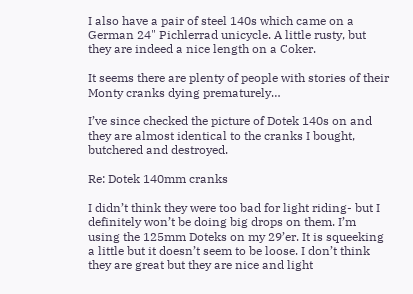I also have a pair of steel 140s which came on a German 24" Pichlerrad unicycle. A little rusty, but they are indeed a nice length on a Coker.

It seems there are plenty of people with stories of their Monty cranks dying prematurely…

I’ve since checked the picture of Dotek 140s on and they are almost identical to the cranks I bought, butchered and destroyed.

Re: Dotek 140mm cranks

I didn’t think they were too bad for light riding- but I definitely won’t be doing big drops on them. I’m using the 125mm Doteks on my 29’er. It is squeeking a little but it doesn’t seem to be loose. I don’t think they are great but they are nice and light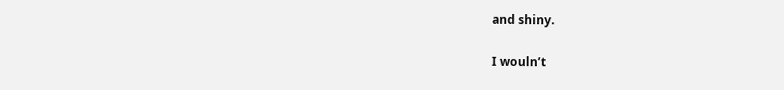and shiny.

I wouln’t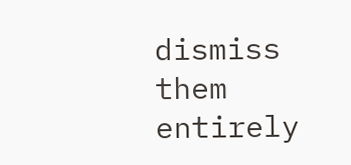dismiss them entirely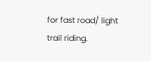for fast road/ light trail riding.